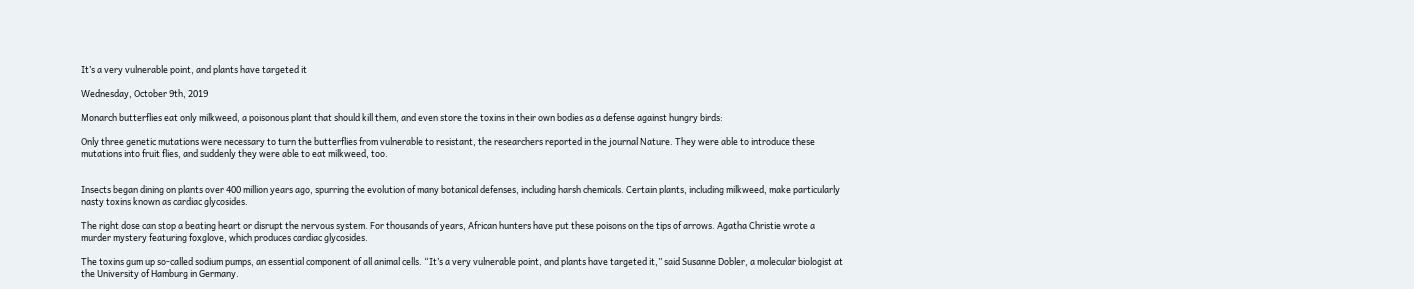It’s a very vulnerable point, and plants have targeted it

Wednesday, October 9th, 2019

Monarch butterflies eat only milkweed, a poisonous plant that should kill them, and even store the toxins in their own bodies as a defense against hungry birds:

Only three genetic mutations were necessary to turn the butterflies from vulnerable to resistant, the researchers reported in the journal Nature. They were able to introduce these mutations into fruit flies, and suddenly they were able to eat milkweed, too.


Insects began dining on plants over 400 million years ago, spurring the evolution of many botanical defenses, including harsh chemicals. Certain plants, including milkweed, make particularly nasty toxins known as cardiac glycosides.

The right dose can stop a beating heart or disrupt the nervous system. For thousands of years, African hunters have put these poisons on the tips of arrows. Agatha Christie wrote a murder mystery featuring foxglove, which produces cardiac glycosides.

The toxins gum up so-called sodium pumps, an essential component of all animal cells. “It’s a very vulnerable point, and plants have targeted it,” said Susanne Dobler, a molecular biologist at the University of Hamburg in Germany.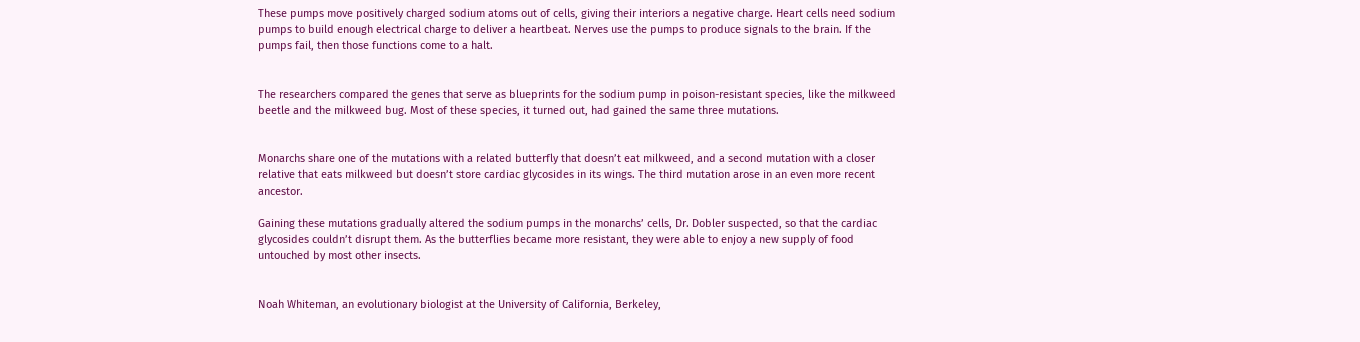These pumps move positively charged sodium atoms out of cells, giving their interiors a negative charge. Heart cells need sodium pumps to build enough electrical charge to deliver a heartbeat. Nerves use the pumps to produce signals to the brain. If the pumps fail, then those functions come to a halt.


The researchers compared the genes that serve as blueprints for the sodium pump in poison-resistant species, like the milkweed beetle and the milkweed bug. Most of these species, it turned out, had gained the same three mutations.


Monarchs share one of the mutations with a related butterfly that doesn’t eat milkweed, and a second mutation with a closer relative that eats milkweed but doesn’t store cardiac glycosides in its wings. The third mutation arose in an even more recent ancestor.

Gaining these mutations gradually altered the sodium pumps in the monarchs’ cells, Dr. Dobler suspected, so that the cardiac glycosides couldn’t disrupt them. As the butterflies became more resistant, they were able to enjoy a new supply of food untouched by most other insects.


Noah Whiteman, an evolutionary biologist at the University of California, Berkeley,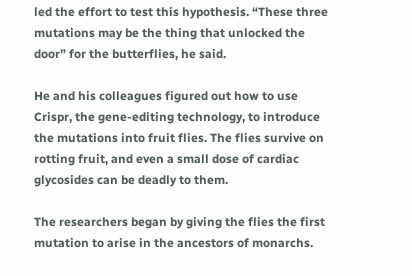led the effort to test this hypothesis. “These three mutations may be the thing that unlocked the door” for the butterflies, he said.

He and his colleagues figured out how to use Crispr, the gene-editing technology, to introduce the mutations into fruit flies. The flies survive on rotting fruit, and even a small dose of cardiac glycosides can be deadly to them.

The researchers began by giving the flies the first mutation to arise in the ancestors of monarchs.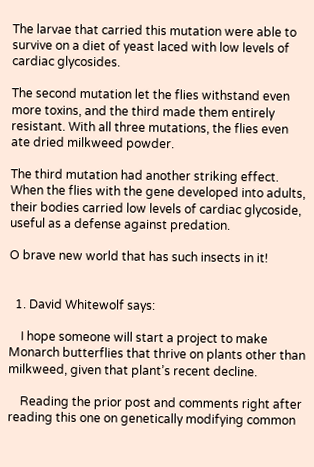The larvae that carried this mutation were able to survive on a diet of yeast laced with low levels of cardiac glycosides.

The second mutation let the flies withstand even more toxins, and the third made them entirely resistant. With all three mutations, the flies even ate dried milkweed powder.

The third mutation had another striking effect. When the flies with the gene developed into adults, their bodies carried low levels of cardiac glycoside, useful as a defense against predation.

O brave new world that has such insects in it!


  1. David Whitewolf says:

    I hope someone will start a project to make Monarch butterflies that thrive on plants other than milkweed, given that plant’s recent decline.

    Reading the prior post and comments right after reading this one on genetically modifying common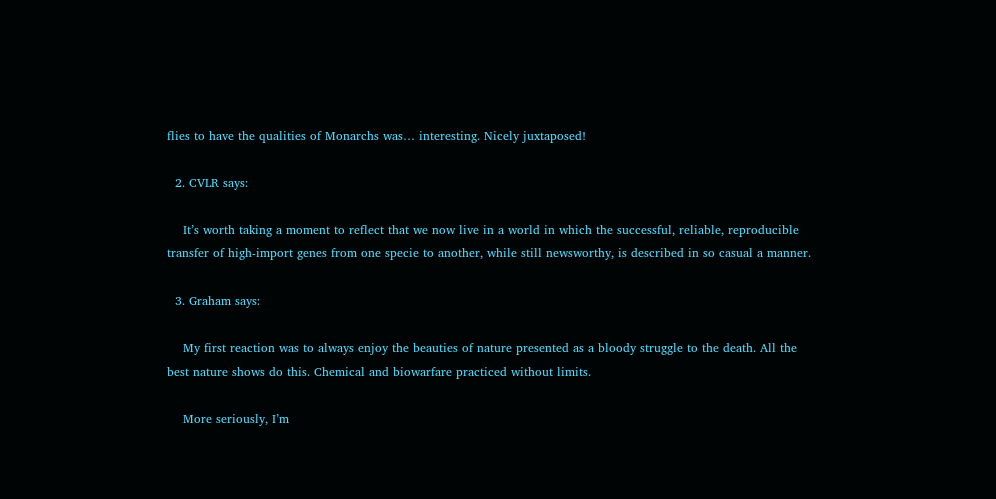flies to have the qualities of Monarchs was… interesting. Nicely juxtaposed!

  2. CVLR says:

    It’s worth taking a moment to reflect that we now live in a world in which the successful, reliable, reproducible transfer of high-import genes from one specie to another, while still newsworthy, is described in so casual a manner.

  3. Graham says:

    My first reaction was to always enjoy the beauties of nature presented as a bloody struggle to the death. All the best nature shows do this. Chemical and biowarfare practiced without limits.

    More seriously, I’m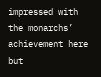impressed with the monarchs’ achievement here but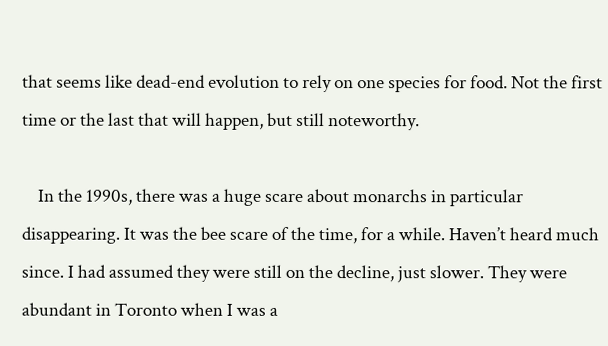that seems like dead-end evolution to rely on one species for food. Not the first time or the last that will happen, but still noteworthy.

    In the 1990s, there was a huge scare about monarchs in particular disappearing. It was the bee scare of the time, for a while. Haven’t heard much since. I had assumed they were still on the decline, just slower. They were abundant in Toronto when I was a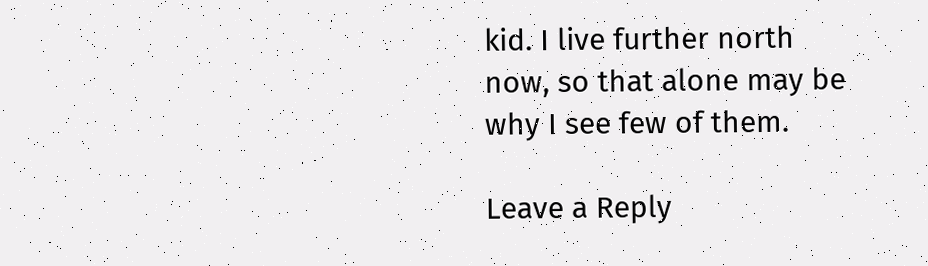kid. I live further north now, so that alone may be why I see few of them.

Leave a Reply